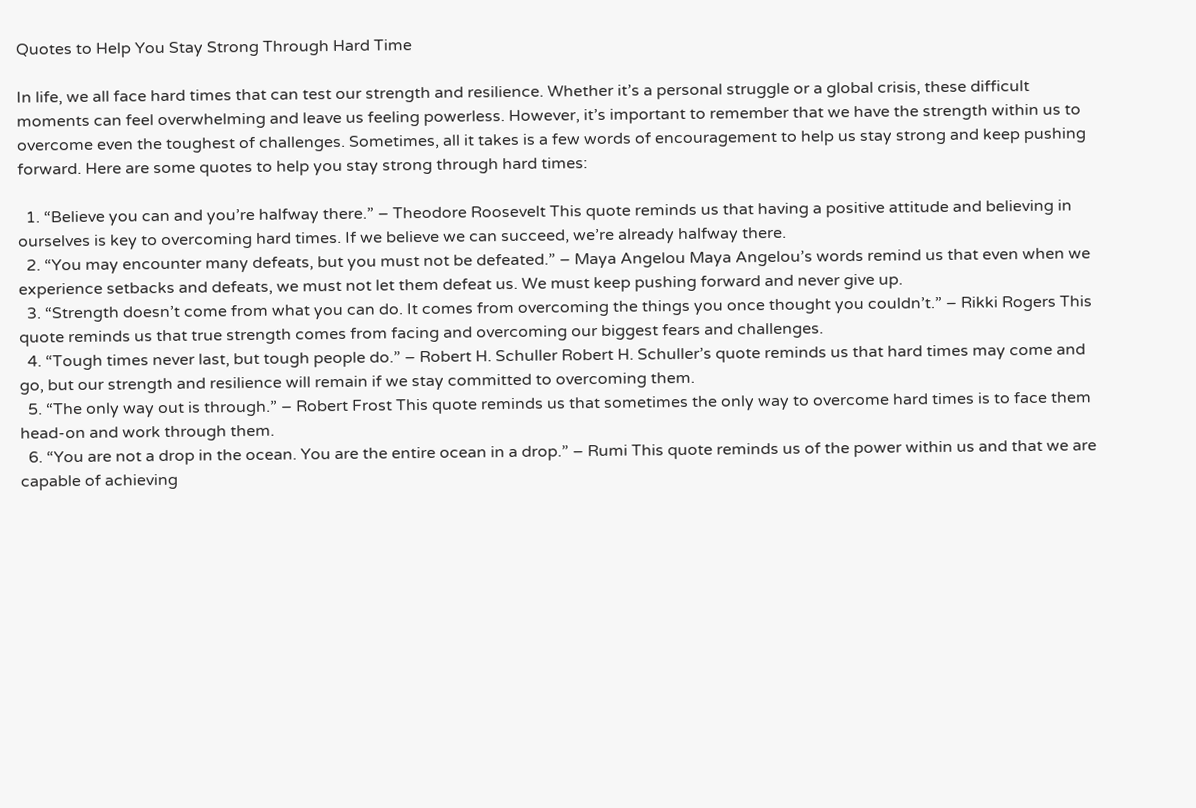Quotes to Help You Stay Strong Through Hard Time

In life, we all face hard times that can test our strength and resilience. Whether it’s a personal struggle or a global crisis, these difficult moments can feel overwhelming and leave us feeling powerless. However, it’s important to remember that we have the strength within us to overcome even the toughest of challenges. Sometimes, all it takes is a few words of encouragement to help us stay strong and keep pushing forward. Here are some quotes to help you stay strong through hard times:

  1. “Believe you can and you’re halfway there.” – Theodore Roosevelt This quote reminds us that having a positive attitude and believing in ourselves is key to overcoming hard times. If we believe we can succeed, we’re already halfway there.
  2. “You may encounter many defeats, but you must not be defeated.” – Maya Angelou Maya Angelou’s words remind us that even when we experience setbacks and defeats, we must not let them defeat us. We must keep pushing forward and never give up.
  3. “Strength doesn’t come from what you can do. It comes from overcoming the things you once thought you couldn’t.” – Rikki Rogers This quote reminds us that true strength comes from facing and overcoming our biggest fears and challenges.
  4. “Tough times never last, but tough people do.” – Robert H. Schuller Robert H. Schuller’s quote reminds us that hard times may come and go, but our strength and resilience will remain if we stay committed to overcoming them.
  5. “The only way out is through.” – Robert Frost This quote reminds us that sometimes the only way to overcome hard times is to face them head-on and work through them.
  6. “You are not a drop in the ocean. You are the entire ocean in a drop.” – Rumi This quote reminds us of the power within us and that we are capable of achieving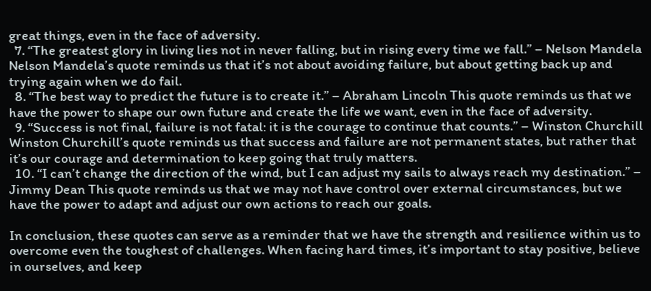great things, even in the face of adversity.
  7. “The greatest glory in living lies not in never falling, but in rising every time we fall.” – Nelson Mandela Nelson Mandela’s quote reminds us that it’s not about avoiding failure, but about getting back up and trying again when we do fail.
  8. “The best way to predict the future is to create it.” – Abraham Lincoln This quote reminds us that we have the power to shape our own future and create the life we want, even in the face of adversity.
  9. “Success is not final, failure is not fatal: it is the courage to continue that counts.” – Winston Churchill Winston Churchill’s quote reminds us that success and failure are not permanent states, but rather that it’s our courage and determination to keep going that truly matters.
  10. “I can’t change the direction of the wind, but I can adjust my sails to always reach my destination.” – Jimmy Dean This quote reminds us that we may not have control over external circumstances, but we have the power to adapt and adjust our own actions to reach our goals.

In conclusion, these quotes can serve as a reminder that we have the strength and resilience within us to overcome even the toughest of challenges. When facing hard times, it’s important to stay positive, believe in ourselves, and keep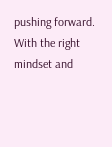pushing forward. With the right mindset and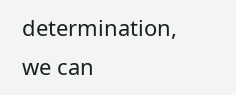determination, we can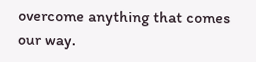overcome anything that comes our way.